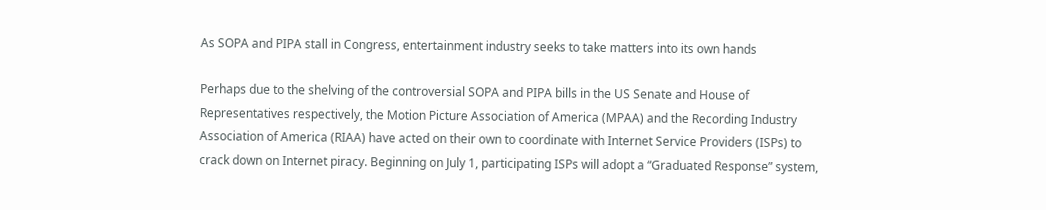As SOPA and PIPA stall in Congress, entertainment industry seeks to take matters into its own hands

Perhaps due to the shelving of the controversial SOPA and PIPA bills in the US Senate and House of Representatives respectively, the Motion Picture Association of America (MPAA) and the Recording Industry Association of America (RIAA) have acted on their own to coordinate with Internet Service Providers (ISPs) to crack down on Internet piracy. Beginning on July 1, participating ISPs will adopt a “Graduated Response” system,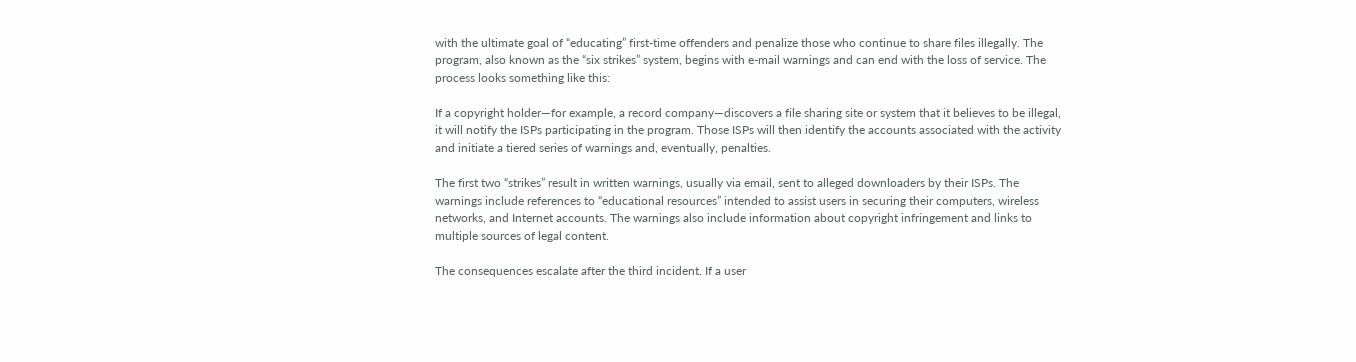with the ultimate goal of “educating” first-time offenders and penalize those who continue to share files illegally. The program, also known as the “six strikes” system, begins with e-mail warnings and can end with the loss of service. The process looks something like this:

If a copyright holder—for example, a record company—discovers a file sharing site or system that it believes to be illegal, it will notify the ISPs participating in the program. Those ISPs will then identify the accounts associated with the activity and initiate a tiered series of warnings and, eventually, penalties.

The first two “strikes” result in written warnings, usually via email, sent to alleged downloaders by their ISPs. The warnings include references to “educational resources” intended to assist users in securing their computers, wireless networks, and Internet accounts. The warnings also include information about copyright infringement and links to multiple sources of legal content.

The consequences escalate after the third incident. If a user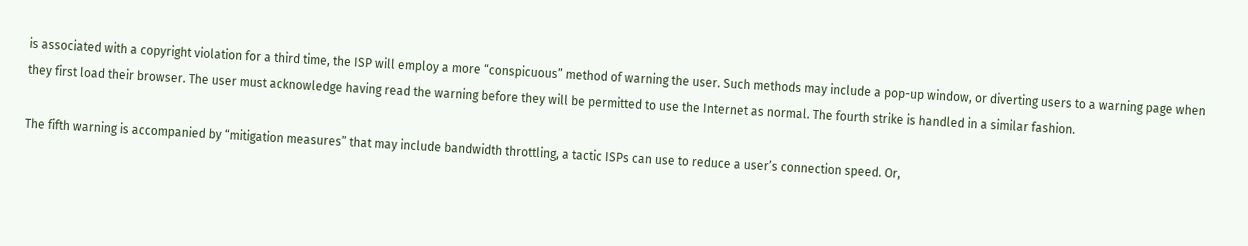is associated with a copyright violation for a third time, the ISP will employ a more “conspicuous” method of warning the user. Such methods may include a pop-up window, or diverting users to a warning page when they first load their browser. The user must acknowledge having read the warning before they will be permitted to use the Internet as normal. The fourth strike is handled in a similar fashion.

The fifth warning is accompanied by “mitigation measures” that may include bandwidth throttling, a tactic ISPs can use to reduce a user’s connection speed. Or,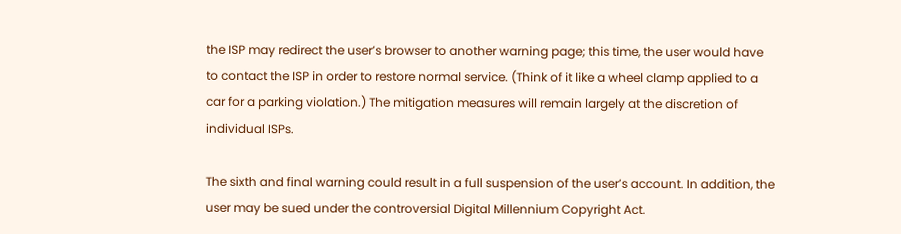the ISP may redirect the user’s browser to another warning page; this time, the user would have to contact the ISP in order to restore normal service. (Think of it like a wheel clamp applied to a car for a parking violation.) The mitigation measures will remain largely at the discretion of individual ISPs.

The sixth and final warning could result in a full suspension of the user’s account. In addition, the user may be sued under the controversial Digital Millennium Copyright Act.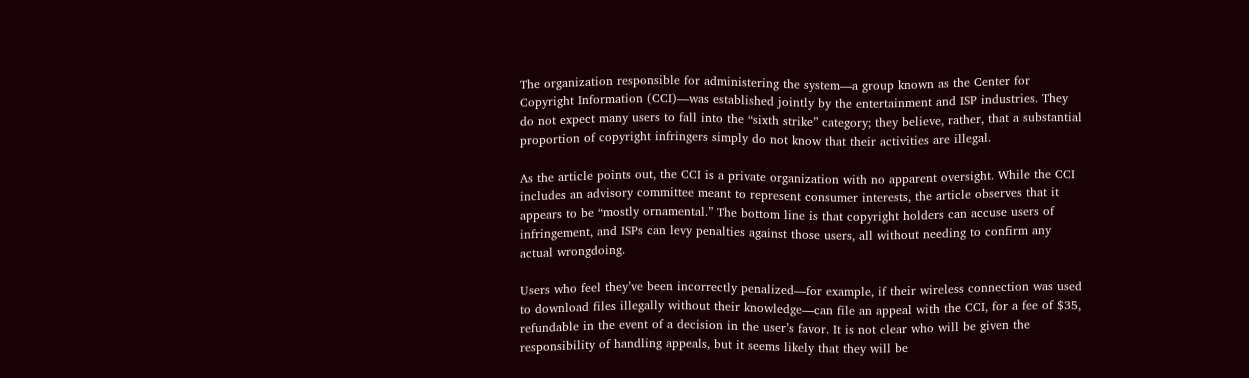The organization responsible for administering the system—a group known as the Center for Copyright Information (CCI)—was established jointly by the entertainment and ISP industries. They do not expect many users to fall into the “sixth strike” category; they believe, rather, that a substantial proportion of copyright infringers simply do not know that their activities are illegal.

As the article points out, the CCI is a private organization with no apparent oversight. While the CCI includes an advisory committee meant to represent consumer interests, the article observes that it appears to be “mostly ornamental.” The bottom line is that copyright holders can accuse users of infringement, and ISPs can levy penalties against those users, all without needing to confirm any actual wrongdoing.

Users who feel they’ve been incorrectly penalized—for example, if their wireless connection was used to download files illegally without their knowledge—can file an appeal with the CCI, for a fee of $35, refundable in the event of a decision in the user’s favor. It is not clear who will be given the responsibility of handling appeals, but it seems likely that they will be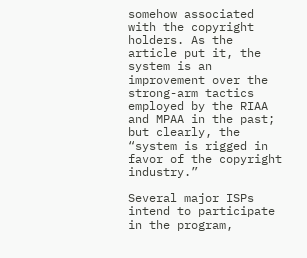somehow associated with the copyright holders. As the article put it, the system is an improvement over the strong-arm tactics employed by the RIAA and MPAA in the past; but clearly, the “system is rigged in favor of the copyright industry.”

Several major ISPs intend to participate in the program,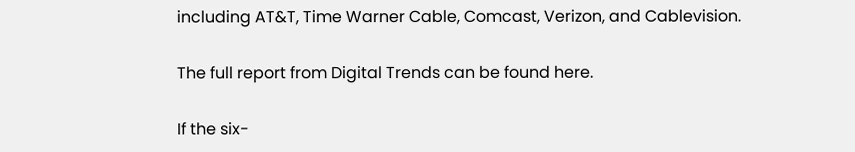including AT&T, Time Warner Cable, Comcast, Verizon, and Cablevision.

The full report from Digital Trends can be found here.

If the six-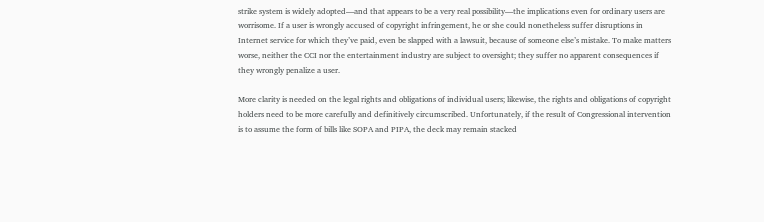strike system is widely adopted—and that appears to be a very real possibility—the implications even for ordinary users are worrisome. If a user is wrongly accused of copyright infringement, he or she could nonetheless suffer disruptions in Internet service for which they’ve paid, even be slapped with a lawsuit, because of someone else’s mistake. To make matters worse, neither the CCI nor the entertainment industry are subject to oversight; they suffer no apparent consequences if they wrongly penalize a user.

More clarity is needed on the legal rights and obligations of individual users; likewise, the rights and obligations of copyright holders need to be more carefully and definitively circumscribed. Unfortunately, if the result of Congressional intervention is to assume the form of bills like SOPA and PIPA, the deck may remain stacked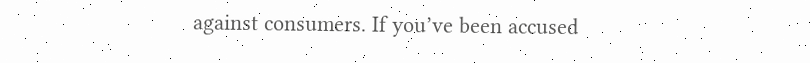against consumers. If you’ve been accused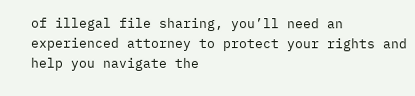of illegal file sharing, you’ll need an experienced attorney to protect your rights and help you navigate the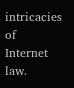intricacies of Internet law.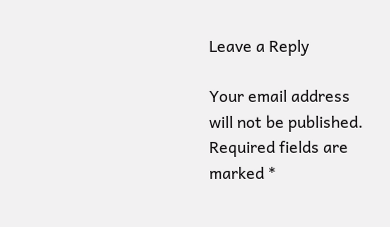Leave a Reply

Your email address will not be published. Required fields are marked *